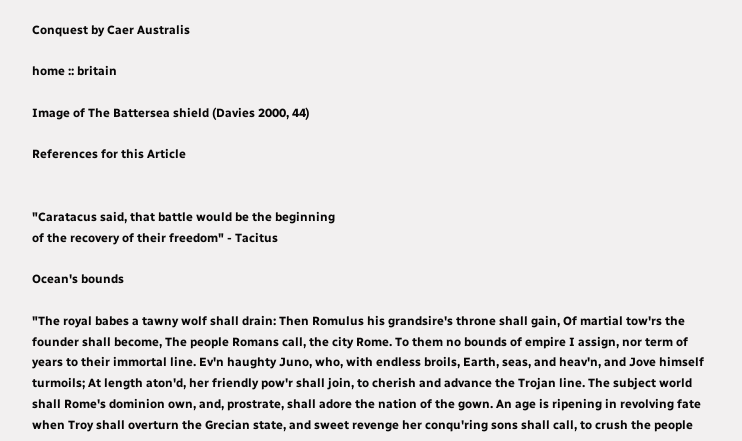Conquest by Caer Australis

home :: britain

Image of The Battersea shield (Davies 2000, 44)

References for this Article


"Caratacus said, that battle would be the beginning
of the recovery of their freedom" - Tacitus

Ocean's bounds

"The royal babes a tawny wolf shall drain: Then Romulus his grandsire's throne shall gain, Of martial tow'rs the founder shall become, The people Romans call, the city Rome. To them no bounds of empire I assign, nor term of years to their immortal line. Ev'n haughty Juno, who, with endless broils, Earth, seas, and heav'n, and Jove himself turmoils; At length aton'd, her friendly pow'r shall join, to cherish and advance the Trojan line. The subject world shall Rome's dominion own, and, prostrate, shall adore the nation of the gown. An age is ripening in revolving fate when Troy shall overturn the Grecian state, and sweet revenge her conqu'ring sons shall call, to crush the people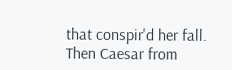that conspir'd her fall. Then Caesar from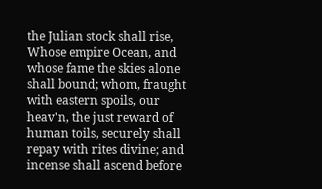the Julian stock shall rise, Whose empire Ocean, and whose fame the skies alone shall bound; whom, fraught with eastern spoils, our heav'n, the just reward of human toils, securely shall repay with rites divine; and incense shall ascend before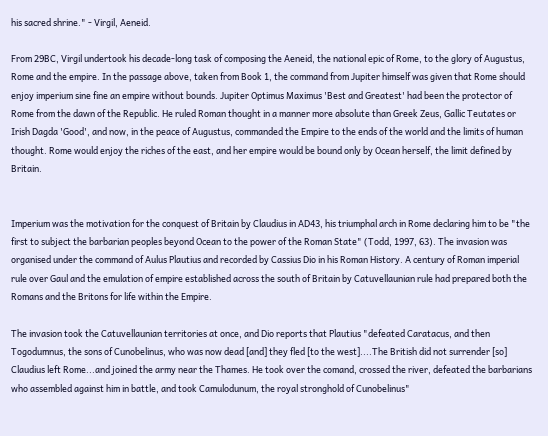his sacred shrine." - Virgil, Aeneid.

From 29BC, Virgil undertook his decade-long task of composing the Aeneid, the national epic of Rome, to the glory of Augustus, Rome and the empire. In the passage above, taken from Book 1, the command from Jupiter himself was given that Rome should enjoy imperium sine fine an empire without bounds. Jupiter Optimus Maximus 'Best and Greatest' had been the protector of Rome from the dawn of the Republic. He ruled Roman thought in a manner more absolute than Greek Zeus, Gallic Teutates or Irish Dagda 'Good', and now, in the peace of Augustus, commanded the Empire to the ends of the world and the limits of human thought. Rome would enjoy the riches of the east, and her empire would be bound only by Ocean herself, the limit defined by Britain.


Imperium was the motivation for the conquest of Britain by Claudius in AD43, his triumphal arch in Rome declaring him to be "the first to subject the barbarian peoples beyond Ocean to the power of the Roman State" (Todd, 1997, 63). The invasion was organised under the command of Aulus Plautius and recorded by Cassius Dio in his Roman History. A century of Roman imperial rule over Gaul and the emulation of empire established across the south of Britain by Catuvellaunian rule had prepared both the Romans and the Britons for life within the Empire.

The invasion took the Catuvellaunian territories at once, and Dio reports that Plautius "defeated Caratacus, and then Togodumnus, the sons of Cunobelinus, who was now dead [and] they fled [to the west]....The British did not surrender [so] Claudius left Rome...and joined the army near the Thames. He took over the comand, crossed the river, defeated the barbarians who assembled against him in battle, and took Camulodunum, the royal stronghold of Cunobelinus"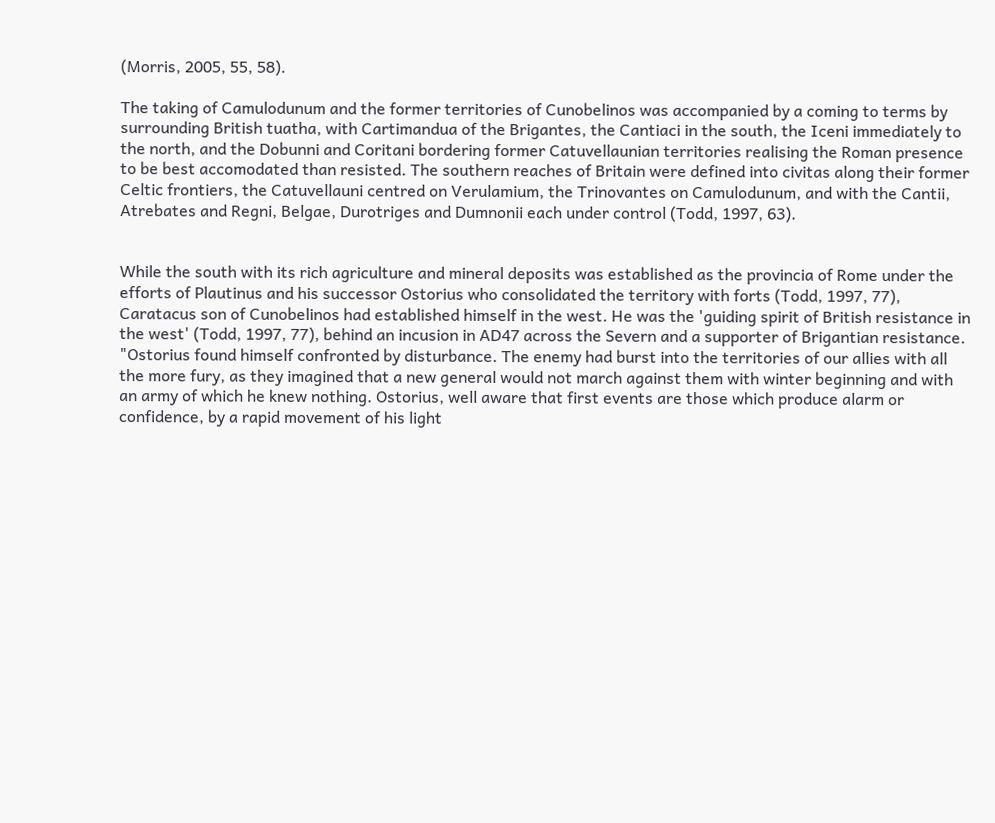(Morris, 2005, 55, 58).

The taking of Camulodunum and the former territories of Cunobelinos was accompanied by a coming to terms by surrounding British tuatha, with Cartimandua of the Brigantes, the Cantiaci in the south, the Iceni immediately to the north, and the Dobunni and Coritani bordering former Catuvellaunian territories realising the Roman presence to be best accomodated than resisted. The southern reaches of Britain were defined into civitas along their former Celtic frontiers, the Catuvellauni centred on Verulamium, the Trinovantes on Camulodunum, and with the Cantii, Atrebates and Regni, Belgae, Durotriges and Dumnonii each under control (Todd, 1997, 63).


While the south with its rich agriculture and mineral deposits was established as the provincia of Rome under the efforts of Plautinus and his successor Ostorius who consolidated the territory with forts (Todd, 1997, 77), Caratacus son of Cunobelinos had established himself in the west. He was the 'guiding spirit of British resistance in the west' (Todd, 1997, 77), behind an incusion in AD47 across the Severn and a supporter of Brigantian resistance. "Ostorius found himself confronted by disturbance. The enemy had burst into the territories of our allies with all the more fury, as they imagined that a new general would not march against them with winter beginning and with an army of which he knew nothing. Ostorius, well aware that first events are those which produce alarm or confidence, by a rapid movement of his light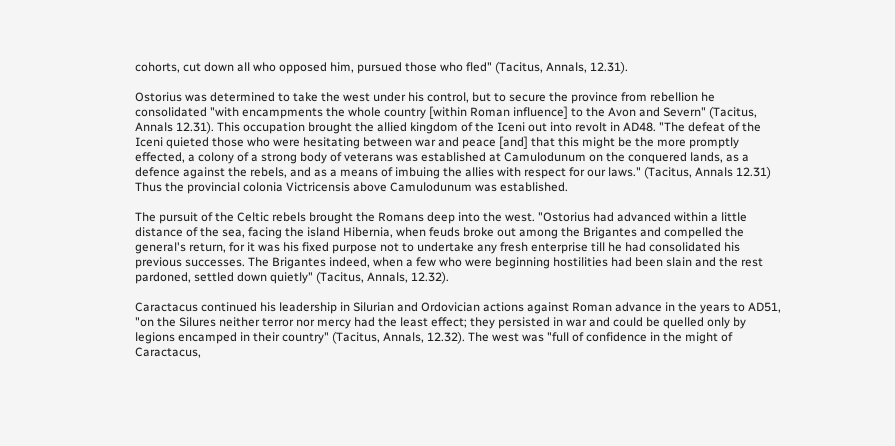cohorts, cut down all who opposed him, pursued those who fled" (Tacitus, Annals, 12.31).

Ostorius was determined to take the west under his control, but to secure the province from rebellion he consolidated "with encampments the whole country [within Roman influence] to the Avon and Severn" (Tacitus, Annals 12.31). This occupation brought the allied kingdom of the Iceni out into revolt in AD48. "The defeat of the Iceni quieted those who were hesitating between war and peace [and] that this might be the more promptly effected, a colony of a strong body of veterans was established at Camulodunum on the conquered lands, as a defence against the rebels, and as a means of imbuing the allies with respect for our laws." (Tacitus, Annals 12.31) Thus the provincial colonia Victricensis above Camulodunum was established.

The pursuit of the Celtic rebels brought the Romans deep into the west. "Ostorius had advanced within a little distance of the sea, facing the island Hibernia, when feuds broke out among the Brigantes and compelled the general's return, for it was his fixed purpose not to undertake any fresh enterprise till he had consolidated his previous successes. The Brigantes indeed, when a few who were beginning hostilities had been slain and the rest pardoned, settled down quietly" (Tacitus, Annals, 12.32).

Caractacus continued his leadership in Silurian and Ordovician actions against Roman advance in the years to AD51, "on the Silures neither terror nor mercy had the least effect; they persisted in war and could be quelled only by legions encamped in their country" (Tacitus, Annals, 12.32). The west was "full of confidence in the might of Caractacus,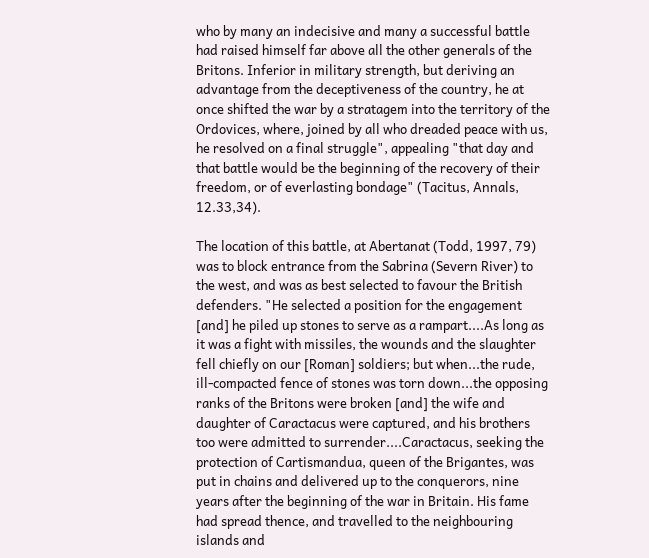who by many an indecisive and many a successful battle had raised himself far above all the other generals of the Britons. Inferior in military strength, but deriving an advantage from the deceptiveness of the country, he at once shifted the war by a stratagem into the territory of the Ordovices, where, joined by all who dreaded peace with us, he resolved on a final struggle", appealing "that day and that battle would be the beginning of the recovery of their freedom, or of everlasting bondage" (Tacitus, Annals, 12.33,34).

The location of this battle, at Abertanat (Todd, 1997, 79) was to block entrance from the Sabrina (Severn River) to the west, and was as best selected to favour the British defenders. "He selected a position for the engagement [and] he piled up stones to serve as a rampart....As long as it was a fight with missiles, the wounds and the slaughter fell chiefly on our [Roman] soldiers; but when...the rude, ill-compacted fence of stones was torn down...the opposing ranks of the Britons were broken [and] the wife and daughter of Caractacus were captured, and his brothers too were admitted to surrender....Caractacus, seeking the protection of Cartismandua, queen of the Brigantes, was put in chains and delivered up to the conquerors, nine years after the beginning of the war in Britain. His fame had spread thence, and travelled to the neighbouring islands and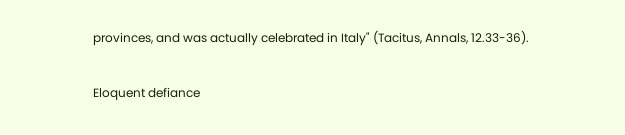provinces, and was actually celebrated in Italy" (Tacitus, Annals, 12.33-36).

Eloquent defiance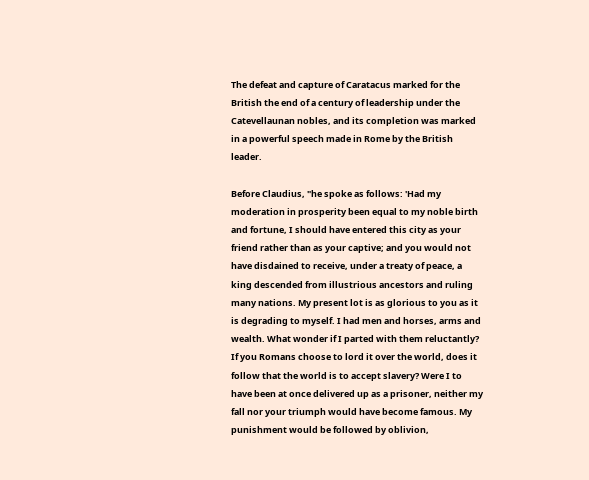The defeat and capture of Caratacus marked for the British the end of a century of leadership under the Catevellaunan nobles, and its completion was marked in a powerful speech made in Rome by the British leader.

Before Claudius, "he spoke as follows: 'Had my moderation in prosperity been equal to my noble birth and fortune, I should have entered this city as your friend rather than as your captive; and you would not have disdained to receive, under a treaty of peace, a king descended from illustrious ancestors and ruling many nations. My present lot is as glorious to you as it is degrading to myself. I had men and horses, arms and wealth. What wonder if I parted with them reluctantly? If you Romans choose to lord it over the world, does it follow that the world is to accept slavery? Were I to have been at once delivered up as a prisoner, neither my fall nor your triumph would have become famous. My punishment would be followed by oblivion,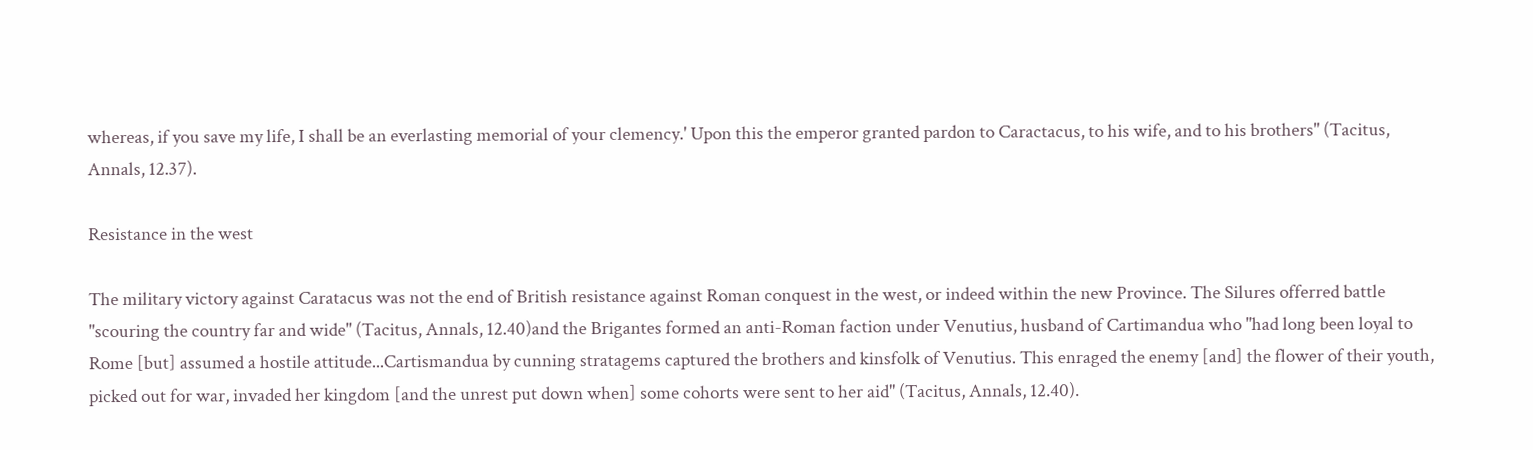whereas, if you save my life, I shall be an everlasting memorial of your clemency.' Upon this the emperor granted pardon to Caractacus, to his wife, and to his brothers" (Tacitus, Annals, 12.37).

Resistance in the west

The military victory against Caratacus was not the end of British resistance against Roman conquest in the west, or indeed within the new Province. The Silures offerred battle "scouring the country far and wide" (Tacitus, Annals, 12.40)and the Brigantes formed an anti-Roman faction under Venutius, husband of Cartimandua who "had long been loyal to Rome [but] assumed a hostile attitude...Cartismandua by cunning stratagems captured the brothers and kinsfolk of Venutius. This enraged the enemy [and] the flower of their youth, picked out for war, invaded her kingdom [and the unrest put down when] some cohorts were sent to her aid" (Tacitus, Annals, 12.40).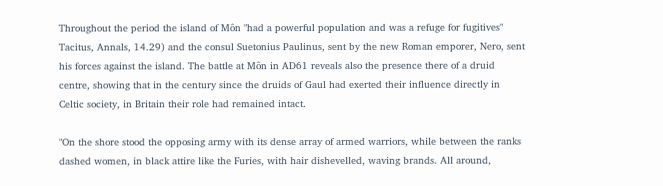Throughout the period the island of Môn "had a powerful population and was a refuge for fugitives" Tacitus, Annals, 14.29) and the consul Suetonius Paulinus, sent by the new Roman emporer, Nero, sent his forces against the island. The battle at Môn in AD61 reveals also the presence there of a druid centre, showing that in the century since the druids of Gaul had exerted their influence directly in Celtic society, in Britain their role had remained intact.

"On the shore stood the opposing army with its dense array of armed warriors, while between the ranks dashed women, in black attire like the Furies, with hair dishevelled, waving brands. All around,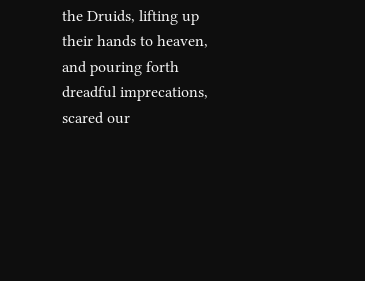the Druids, lifting up their hands to heaven, and pouring forth dreadful imprecations, scared our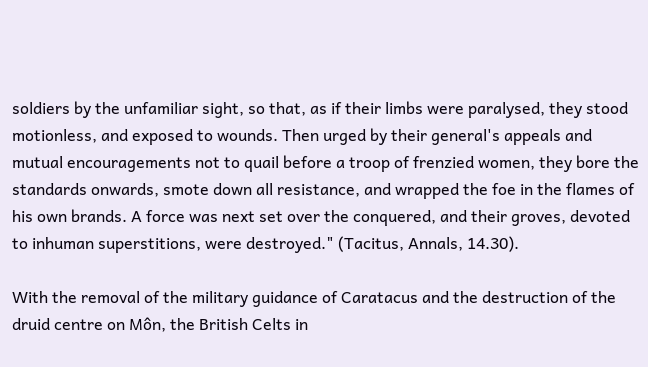soldiers by the unfamiliar sight, so that, as if their limbs were paralysed, they stood motionless, and exposed to wounds. Then urged by their general's appeals and mutual encouragements not to quail before a troop of frenzied women, they bore the standards onwards, smote down all resistance, and wrapped the foe in the flames of his own brands. A force was next set over the conquered, and their groves, devoted to inhuman superstitions, were destroyed." (Tacitus, Annals, 14.30).

With the removal of the military guidance of Caratacus and the destruction of the druid centre on Môn, the British Celts in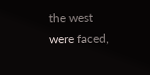the west were faced,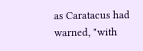as Caratacus had warned, "with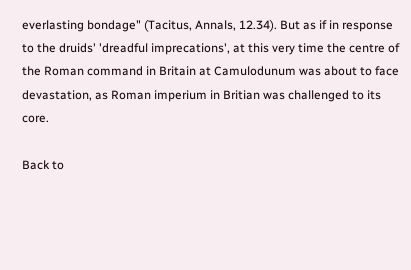everlasting bondage" (Tacitus, Annals, 12.34). But as if in response to the druids' 'dreadful imprecations', at this very time the centre of the Roman command in Britain at Camulodunum was about to face devastation, as Roman imperium in Britian was challenged to its core.

Back to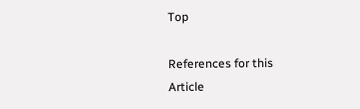Top

References for this Article